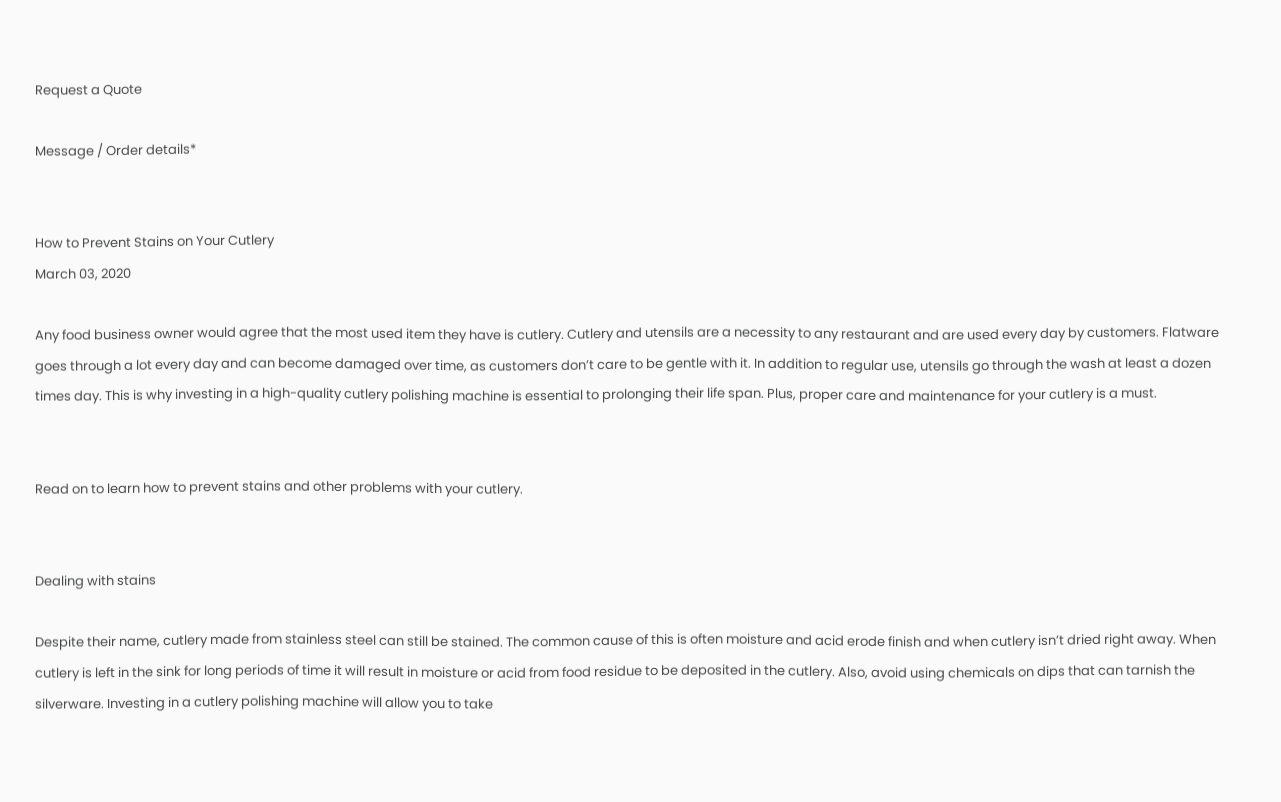Request a Quote

Message / Order details*


How to Prevent Stains on Your Cutlery
March 03, 2020

Any food business owner would agree that the most used item they have is cutlery. Cutlery and utensils are a necessity to any restaurant and are used every day by customers. Flatware goes through a lot every day and can become damaged over time, as customers don’t care to be gentle with it. In addition to regular use, utensils go through the wash at least a dozen times day. This is why investing in a high-quality cutlery polishing machine is essential to prolonging their life span. Plus, proper care and maintenance for your cutlery is a must.


Read on to learn how to prevent stains and other problems with your cutlery.


Dealing with stains

Despite their name, cutlery made from stainless steel can still be stained. The common cause of this is often moisture and acid erode finish and when cutlery isn’t dried right away. When cutlery is left in the sink for long periods of time it will result in moisture or acid from food residue to be deposited in the cutlery. Also, avoid using chemicals on dips that can tarnish the silverware. Investing in a cutlery polishing machine will allow you to take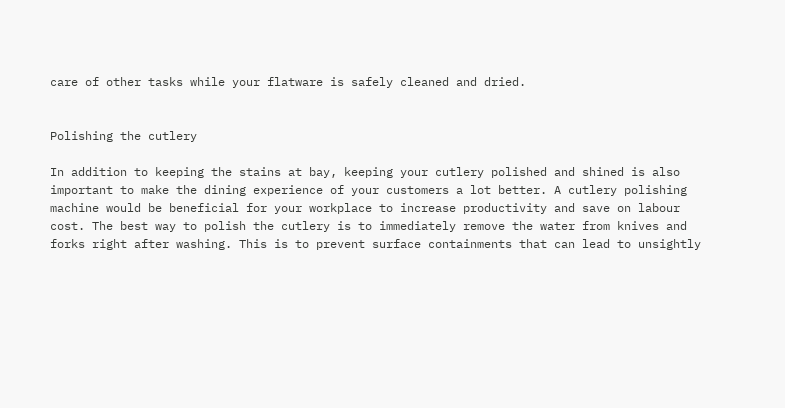care of other tasks while your flatware is safely cleaned and dried.


Polishing the cutlery

In addition to keeping the stains at bay, keeping your cutlery polished and shined is also important to make the dining experience of your customers a lot better. A cutlery polishing machine would be beneficial for your workplace to increase productivity and save on labour cost. The best way to polish the cutlery is to immediately remove the water from knives and forks right after washing. This is to prevent surface containments that can lead to unsightly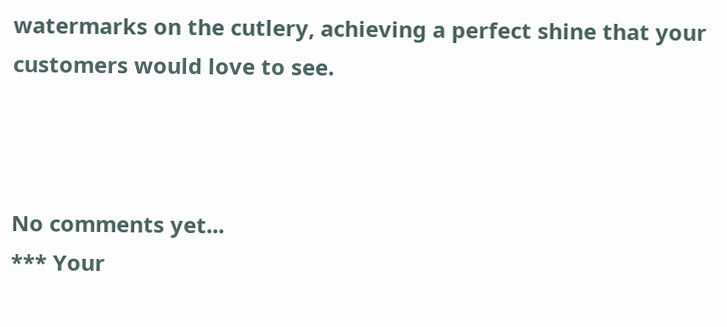watermarks on the cutlery, achieving a perfect shine that your customers would love to see.



No comments yet...
*** Your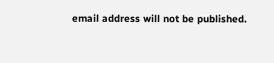email address will not be published.